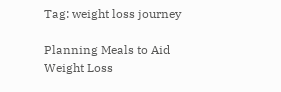Tag: weight loss journey

Planning Meals to Aid Weight Loss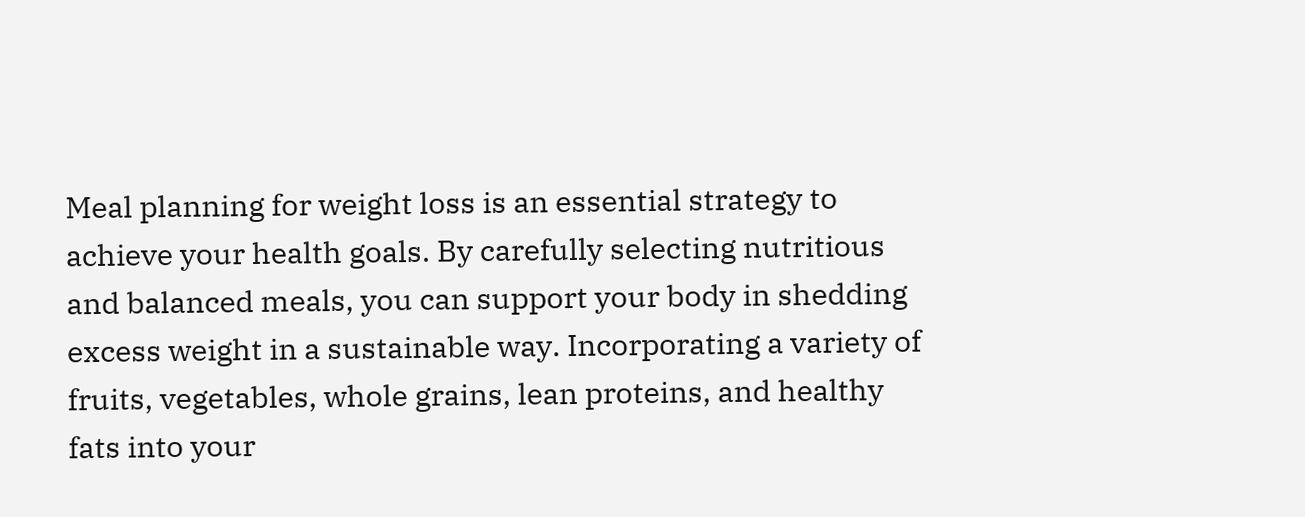Meal planning for weight loss is an essential strategy to achieve your health goals. By carefully selecting nutritious and balanced meals, you can support your body in shedding excess weight in a sustainable way. Incorporating a variety of fruits, vegetables, whole grains, lean proteins, and healthy fats into your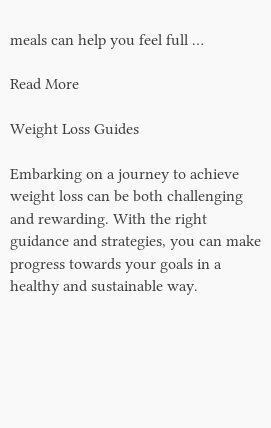meals can help you feel full …

Read More

Weight Loss Guides

Embarking on a journey to achieve weight loss can be both challenging and rewarding. With the right guidance and strategies, you can make progress towards your goals in a healthy and sustainable way.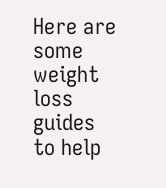Here are some weight loss guides to help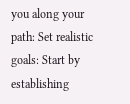you along your path: Set realistic goals: Start by establishing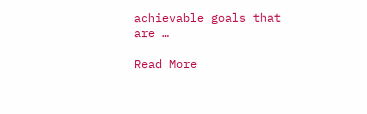achievable goals that are …

Read More